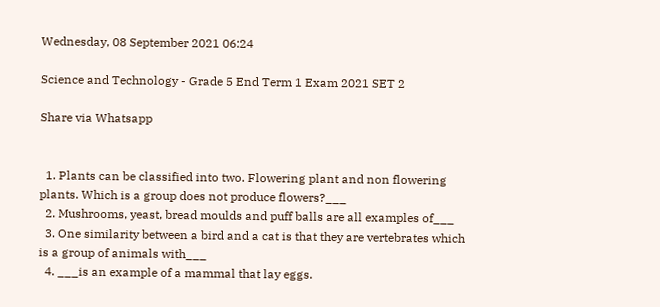Wednesday, 08 September 2021 06:24

Science and Technology - Grade 5 End Term 1 Exam 2021 SET 2

Share via Whatsapp


  1. Plants can be classified into two. Flowering plant and non flowering plants. Which is a group does not produce flowers?___
  2. Mushrooms, yeast, bread moulds and puff balls are all examples of___
  3. One similarity between a bird and a cat is that they are vertebrates which is a group of animals with___
  4. ___is an example of a mammal that lay eggs.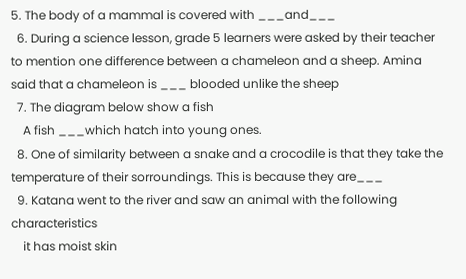5. The body of a mammal is covered with ___and___
  6. During a science lesson, grade 5 learners were asked by their teacher to mention one difference between a chameleon and a sheep. Amina said that a chameleon is ___ blooded unlike the sheep
  7. The diagram below show a fish
    A fish ___which hatch into young ones.
  8. One of similarity between a snake and a crocodile is that they take the temperature of their sorroundings. This is because they are___
  9. Katana went to the river and saw an animal with the following characteristics
    it has moist skin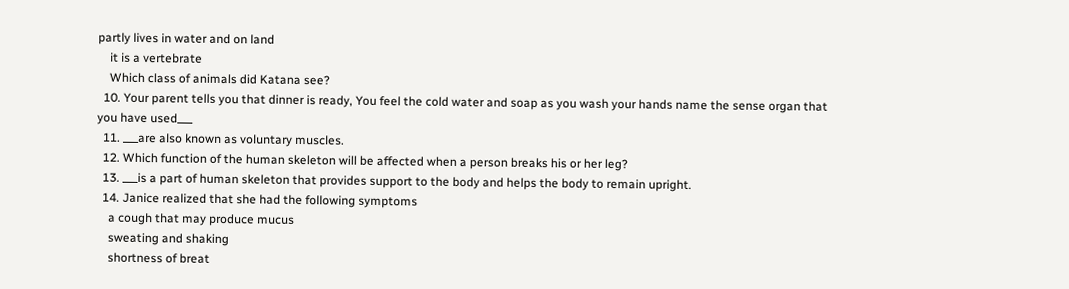partly lives in water and on land
    it is a vertebrate
    Which class of animals did Katana see?
  10. Your parent tells you that dinner is ready, You feel the cold water and soap as you wash your hands name the sense organ that you have used___
  11. ___are also known as voluntary muscles.
  12. Which function of the human skeleton will be affected when a person breaks his or her leg?
  13. ___is a part of human skeleton that provides support to the body and helps the body to remain upright.
  14. Janice realized that she had the following symptoms
    a cough that may produce mucus
    sweating and shaking
    shortness of breat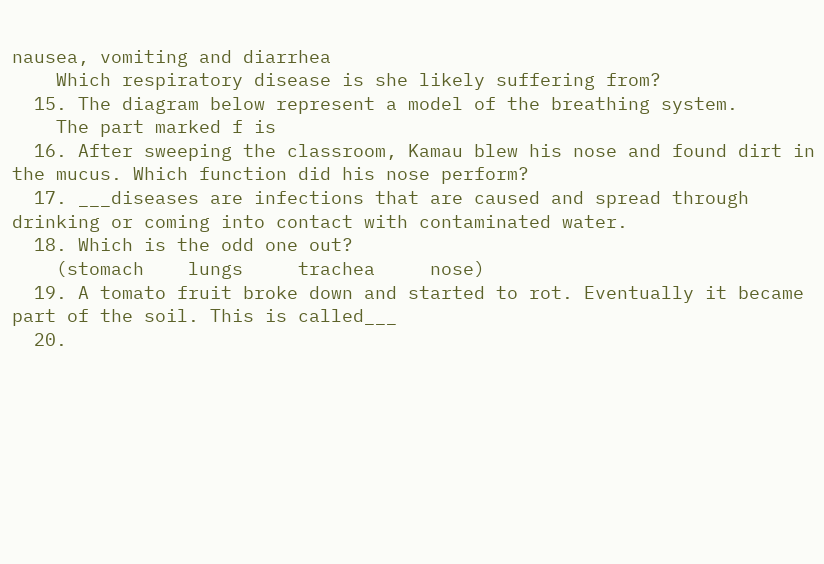nausea, vomiting and diarrhea
    Which respiratory disease is she likely suffering from?
  15. The diagram below represent a model of the breathing system.
    The part marked f is
  16. After sweeping the classroom, Kamau blew his nose and found dirt in the mucus. Which function did his nose perform?
  17. ___diseases are infections that are caused and spread through drinking or coming into contact with contaminated water.
  18. Which is the odd one out?
    (stomach    lungs     trachea     nose)
  19. A tomato fruit broke down and started to rot. Eventually it became part of the soil. This is called___
  20.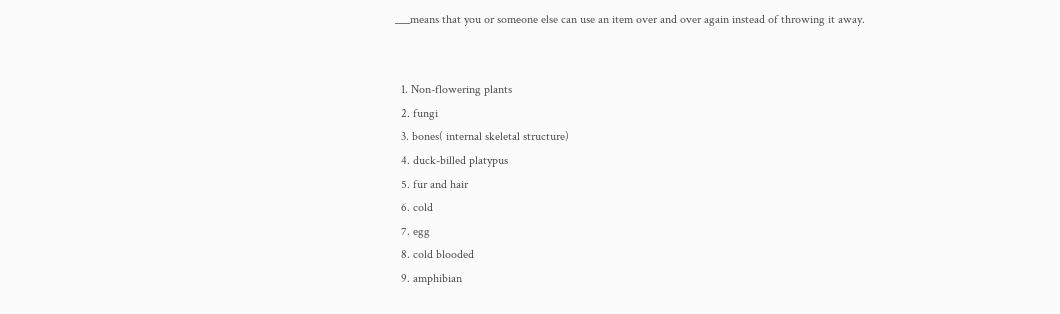___means that you or someone else can use an item over and over again instead of throwing it away.


  1. Non-flowering plants
  2. fungi
  3. bones( internal skeletal structure)
  4. duck-billed platypus
  5. fur and hair
  6. cold
  7. egg
  8. cold blooded
  9. amphibian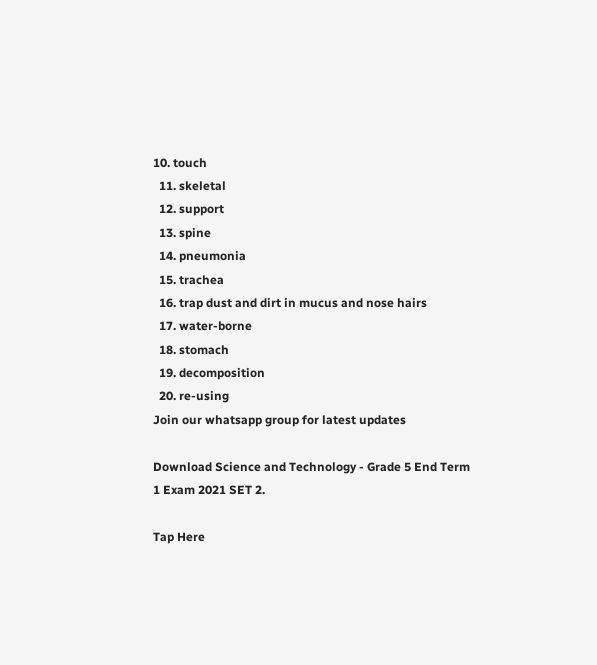10. touch
  11. skeletal
  12. support
  13. spine
  14. pneumonia
  15. trachea
  16. trap dust and dirt in mucus and nose hairs
  17. water-borne
  18. stomach
  19. decomposition
  20. re-using
Join our whatsapp group for latest updates

Download Science and Technology - Grade 5 End Term 1 Exam 2021 SET 2.

Tap Here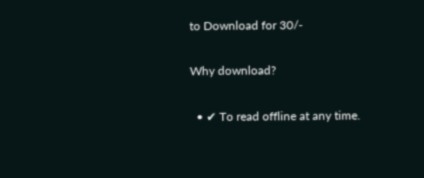to Download for 30/-

Why download?

  • ✔ To read offline at any time.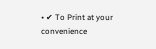• ✔ To Print at your convenience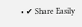• ✔ Share Easily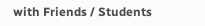with Friends / Students